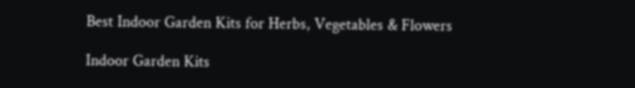Best Indoor Garden Kits for Herbs, Vegetables & Flowers

Indoor Garden Kits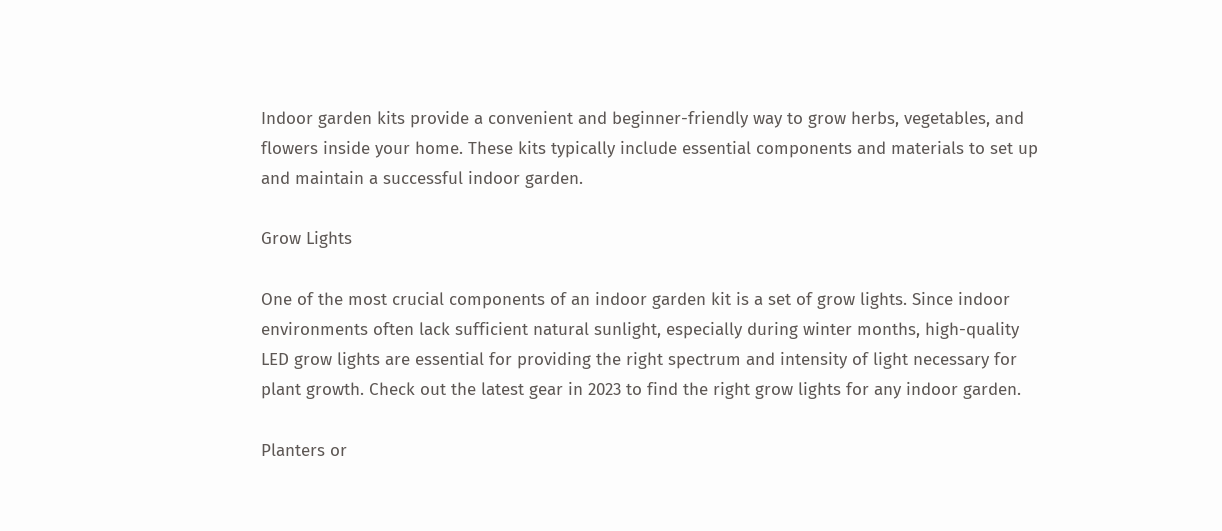Indoor garden kits provide a convenient and beginner-friendly way to grow herbs, vegetables, and flowers inside your home. These kits typically include essential components and materials to set up and maintain a successful indoor garden.

Grow Lights

One of the most crucial components of an indoor garden kit is a set of grow lights. Since indoor environments often lack sufficient natural sunlight, especially during winter months, high-quality LED grow lights are essential for providing the right spectrum and intensity of light necessary for plant growth. Check out the latest gear in 2023 to find the right grow lights for any indoor garden.

Planters or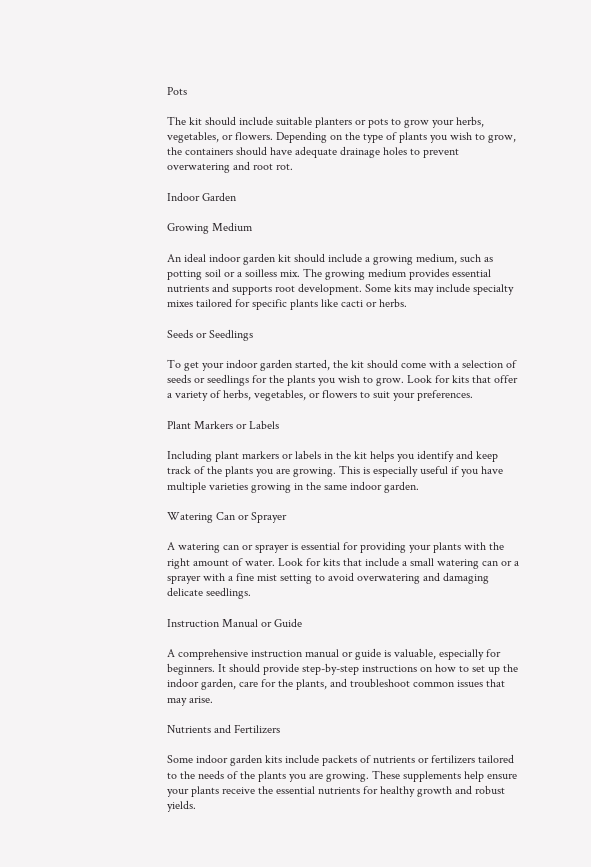Pots

The kit should include suitable planters or pots to grow your herbs, vegetables, or flowers. Depending on the type of plants you wish to grow, the containers should have adequate drainage holes to prevent overwatering and root rot.

Indoor Garden

Growing Medium

An ideal indoor garden kit should include a growing medium, such as potting soil or a soilless mix. The growing medium provides essential nutrients and supports root development. Some kits may include specialty mixes tailored for specific plants like cacti or herbs.

Seeds or Seedlings

To get your indoor garden started, the kit should come with a selection of seeds or seedlings for the plants you wish to grow. Look for kits that offer a variety of herbs, vegetables, or flowers to suit your preferences.

Plant Markers or Labels

Including plant markers or labels in the kit helps you identify and keep track of the plants you are growing. This is especially useful if you have multiple varieties growing in the same indoor garden.

Watering Can or Sprayer

A watering can or sprayer is essential for providing your plants with the right amount of water. Look for kits that include a small watering can or a sprayer with a fine mist setting to avoid overwatering and damaging delicate seedlings.

Instruction Manual or Guide

A comprehensive instruction manual or guide is valuable, especially for beginners. It should provide step-by-step instructions on how to set up the indoor garden, care for the plants, and troubleshoot common issues that may arise.

Nutrients and Fertilizers

Some indoor garden kits include packets of nutrients or fertilizers tailored to the needs of the plants you are growing. These supplements help ensure your plants receive the essential nutrients for healthy growth and robust yields.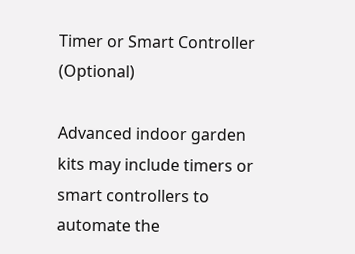Timer or Smart Controller (Optional)

Advanced indoor garden kits may include timers or smart controllers to automate the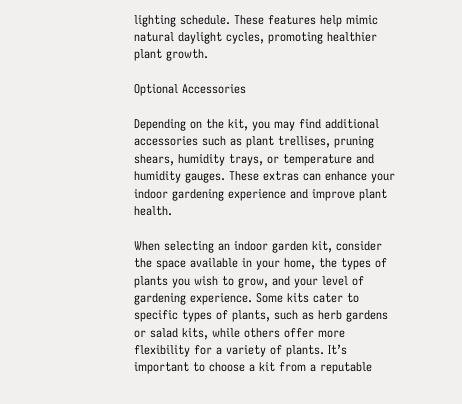lighting schedule. These features help mimic natural daylight cycles, promoting healthier plant growth.

Optional Accessories

Depending on the kit, you may find additional accessories such as plant trellises, pruning shears, humidity trays, or temperature and humidity gauges. These extras can enhance your indoor gardening experience and improve plant health.

When selecting an indoor garden kit, consider the space available in your home, the types of plants you wish to grow, and your level of gardening experience. Some kits cater to specific types of plants, such as herb gardens or salad kits, while others offer more flexibility for a variety of plants. It’s important to choose a kit from a reputable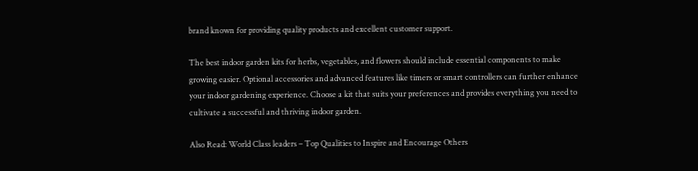brand known for providing quality products and excellent customer support.

The best indoor garden kits for herbs, vegetables, and flowers should include essential components to make growing easier. Optional accessories and advanced features like timers or smart controllers can further enhance your indoor gardening experience. Choose a kit that suits your preferences and provides everything you need to cultivate a successful and thriving indoor garden.

Also Read: World Class leaders – Top Qualities to Inspire and Encourage Others